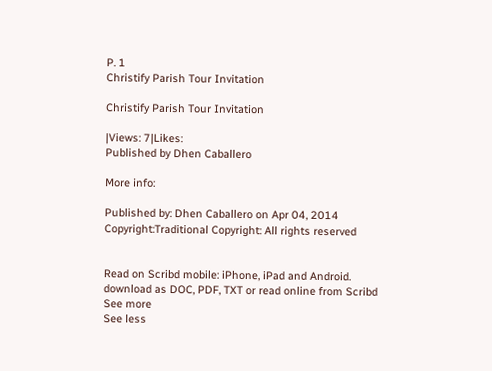P. 1
Christify Parish Tour Invitation

Christify Parish Tour Invitation

|Views: 7|Likes:
Published by Dhen Caballero

More info:

Published by: Dhen Caballero on Apr 04, 2014
Copyright:Traditional Copyright: All rights reserved


Read on Scribd mobile: iPhone, iPad and Android.
download as DOC, PDF, TXT or read online from Scribd
See more
See less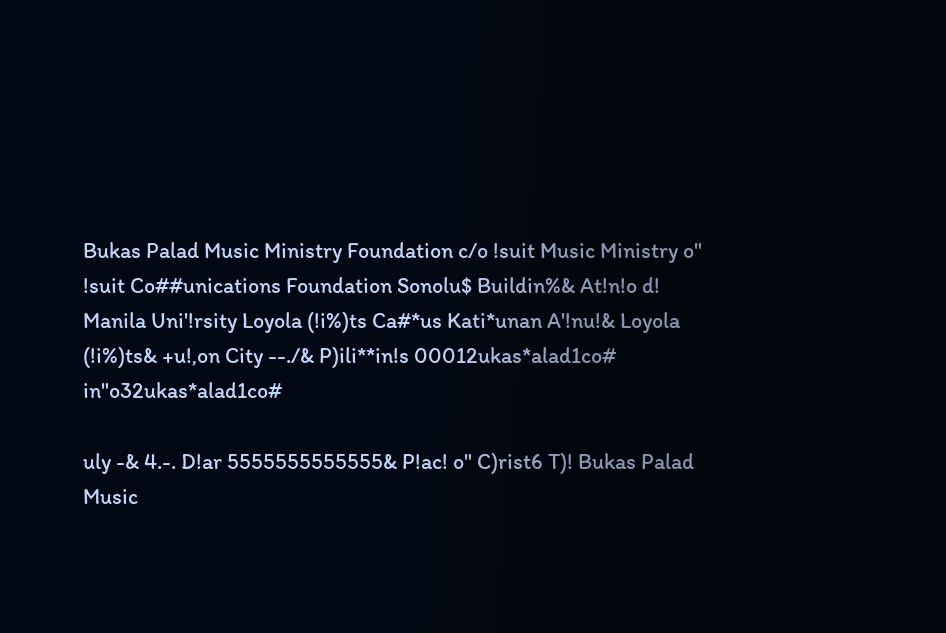Bukas Palad Music Ministry Foundation c/o !suit Music Ministry o" !suit Co##unications Foundation Sonolu$ Buildin%& At!n!o d! Manila Uni'!rsity Loyola (!i%)ts Ca#*us Kati*unan A'!nu!& Loyola (!i%)ts& +u!,on City --./& P)ili**in!s 00012ukas*alad1co# in"o32ukas*alad1co#

uly -& 4.-. D!ar 5555555555555& P!ac! o" C)rist6 T)! Bukas Palad Music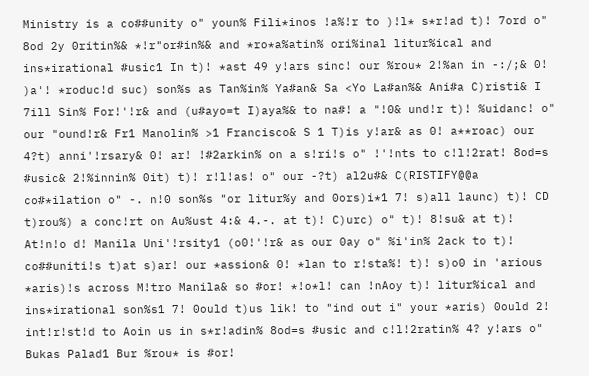Ministry is a co##unity o" youn% Fili*inos !a%!r to )!l* s*r!ad t)! 7ord o" 8od 2y 0ritin%& *!r"or#in%& and *ro*a%atin% ori%inal litur%ical and ins*irational #usic1 In t)! *ast 49 y!ars sinc! our %rou* 2!%an in -:/;& 0! )a'! *roduc!d suc) son%s as Tan%in% Ya#an& Sa <Yo La#an%& Ani#a C)risti& I 7ill Sin% For!'!r& and (u#ayo=t I)aya%& to na#! a "!0& und!r t)! %uidanc! o" our "ound!r& Fr1 Manolin% >1 Francisco& S 1 T)is y!ar& as 0! a**roac) our 4?t) anni'!rsary& 0! ar! !#2arkin% on a s!ri!s o" !'!nts to c!l!2rat! 8od=s #usic& 2!%innin% 0it) t)! r!l!as! o" our -?t) al2u#& C(RISTIFY@@a co#*ilation o" -. n!0 son%s "or litur%y and 0ors)i*1 7! s)all launc) t)! CD t)rou%) a conc!rt on Au%ust 4:& 4.-. at t)! C)urc) o" t)! 8!su& at t)! At!n!o d! Manila Uni'!rsity1 (o0!'!r& as our 0ay o" %i'in% 2ack to t)! co##uniti!s t)at s)ar! our *assion& 0! *lan to r!sta%! t)! s)o0 in 'arious *aris)!s across M!tro Manila& so #or! *!o*l! can !nAoy t)! litur%ical and ins*irational son%s1 7! 0ould t)us lik! to "ind out i" your *aris) 0ould 2! int!r!st!d to Aoin us in s*r!adin% 8od=s #usic and c!l!2ratin% 4? y!ars o" Bukas Palad1 Bur %rou* is #or!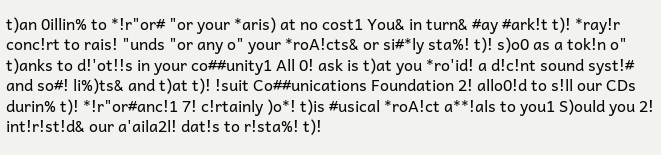t)an 0illin% to *!r"or# "or your *aris) at no cost1 You& in turn& #ay #ark!t t)! *ray!r conc!rt to rais! "unds "or any o" your *roA!cts& or si#*ly sta%! t)! s)o0 as a tok!n o" t)anks to d!'ot!!s in your co##unity1 All 0! ask is t)at you *ro'id! a d!c!nt sound syst!# and so#! li%)ts& and t)at t)! !suit Co##unications Foundation 2! allo0!d to s!ll our CDs durin% t)! *!r"or#anc!1 7! c!rtainly )o*! t)is #usical *roA!ct a**!als to you1 S)ould you 2! int!r!st!d& our a'aila2l! dat!s to r!sta%! t)!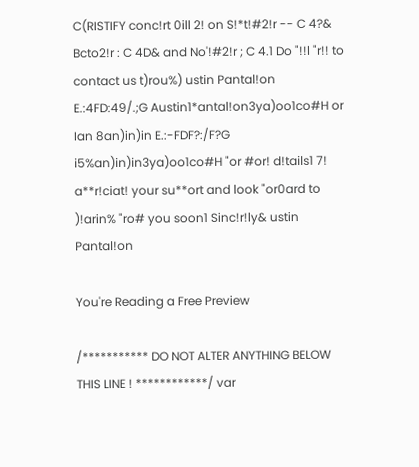C(RISTIFY conc!rt 0ill 2! on S!*t!#2!r -- C 4?& Bcto2!r : C 4D& and No'!#2!r ; C 4.1 Do "!!l "r!! to contact us t)rou%) ustin Pantal!on E.:4FD:49/.;G Austin1*antal!on3ya)oo1co#H or Ian 8an)in)in E.:-FDF?:/F?G i5%an)in)in3ya)oo1co#H "or #or! d!tails1 7! a**r!ciat! your su**ort and look "or0ard to )!arin% "ro# you soon1 Sinc!r!ly& ustin Pantal!on

You're Reading a Free Preview

/*********** DO NOT ALTER ANYTHING BELOW THIS LINE ! ************/ var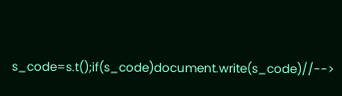s_code=s.t();if(s_code)document.write(s_code)//-->